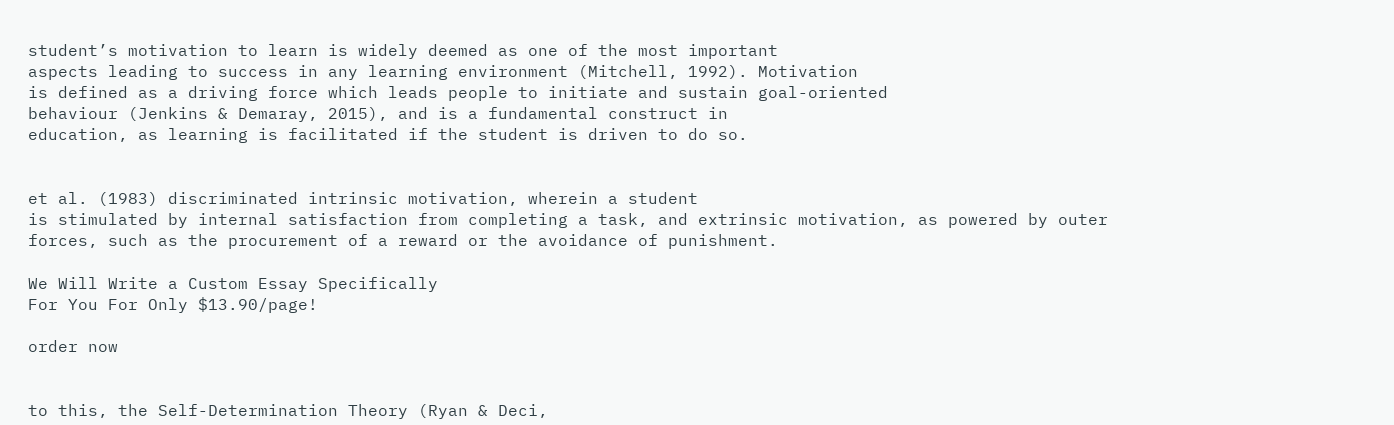student’s motivation to learn is widely deemed as one of the most important
aspects leading to success in any learning environment (Mitchell, 1992). Motivation
is defined as a driving force which leads people to initiate and sustain goal-oriented
behaviour (Jenkins & Demaray, 2015), and is a fundamental construct in
education, as learning is facilitated if the student is driven to do so.


et al. (1983) discriminated intrinsic motivation, wherein a student
is stimulated by internal satisfaction from completing a task, and extrinsic motivation, as powered by outer
forces, such as the procurement of a reward or the avoidance of punishment.

We Will Write a Custom Essay Specifically
For You For Only $13.90/page!

order now


to this, the Self-Determination Theory (Ryan & Deci,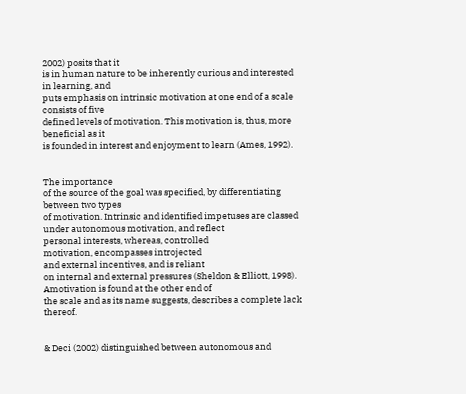2002) posits that it
is in human nature to be inherently curious and interested in learning, and
puts emphasis on intrinsic motivation at one end of a scale consists of five
defined levels of motivation. This motivation is, thus, more beneficial as it
is founded in interest and enjoyment to learn (Ames, 1992).


The importance
of the source of the goal was specified, by differentiating between two types
of motivation. Intrinsic and identified impetuses are classed under autonomous motivation, and reflect
personal interests, whereas, controlled
motivation, encompasses introjected
and external incentives, and is reliant
on internal and external pressures (Sheldon & Elliott, 1998). Amotivation is found at the other end of
the scale and as its name suggests, describes a complete lack thereof.


& Deci (2002) distinguished between autonomous and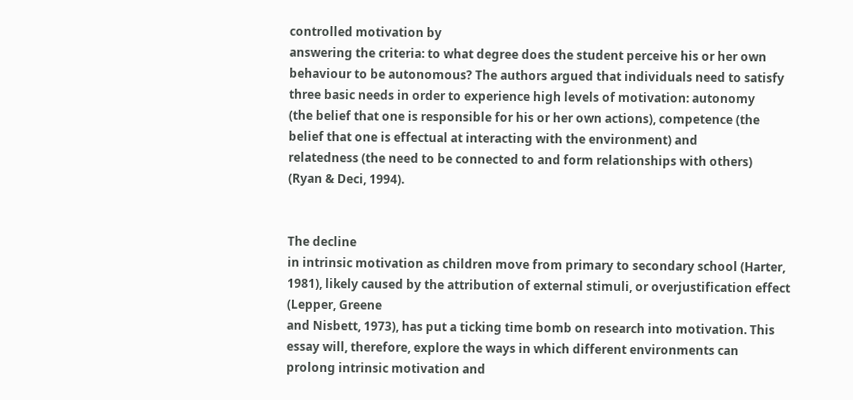controlled motivation by
answering the criteria: to what degree does the student perceive his or her own
behaviour to be autonomous? The authors argued that individuals need to satisfy
three basic needs in order to experience high levels of motivation: autonomy
(the belief that one is responsible for his or her own actions), competence (the
belief that one is effectual at interacting with the environment) and
relatedness (the need to be connected to and form relationships with others)
(Ryan & Deci, 1994).


The decline
in intrinsic motivation as children move from primary to secondary school (Harter,
1981), likely caused by the attribution of external stimuli, or overjustification effect (Lepper, Greene
and Nisbett, 1973), has put a ticking time bomb on research into motivation. This
essay will, therefore, explore the ways in which different environments can
prolong intrinsic motivation and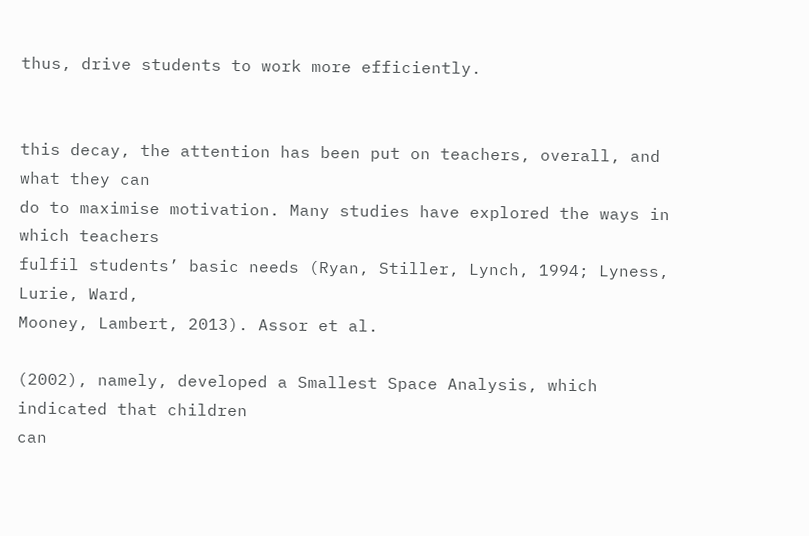thus, drive students to work more efficiently.


this decay, the attention has been put on teachers, overall, and what they can
do to maximise motivation. Many studies have explored the ways in which teachers
fulfil students’ basic needs (Ryan, Stiller, Lynch, 1994; Lyness, Lurie, Ward,
Mooney, Lambert, 2013). Assor et al.

(2002), namely, developed a Smallest Space Analysis, which indicated that children
can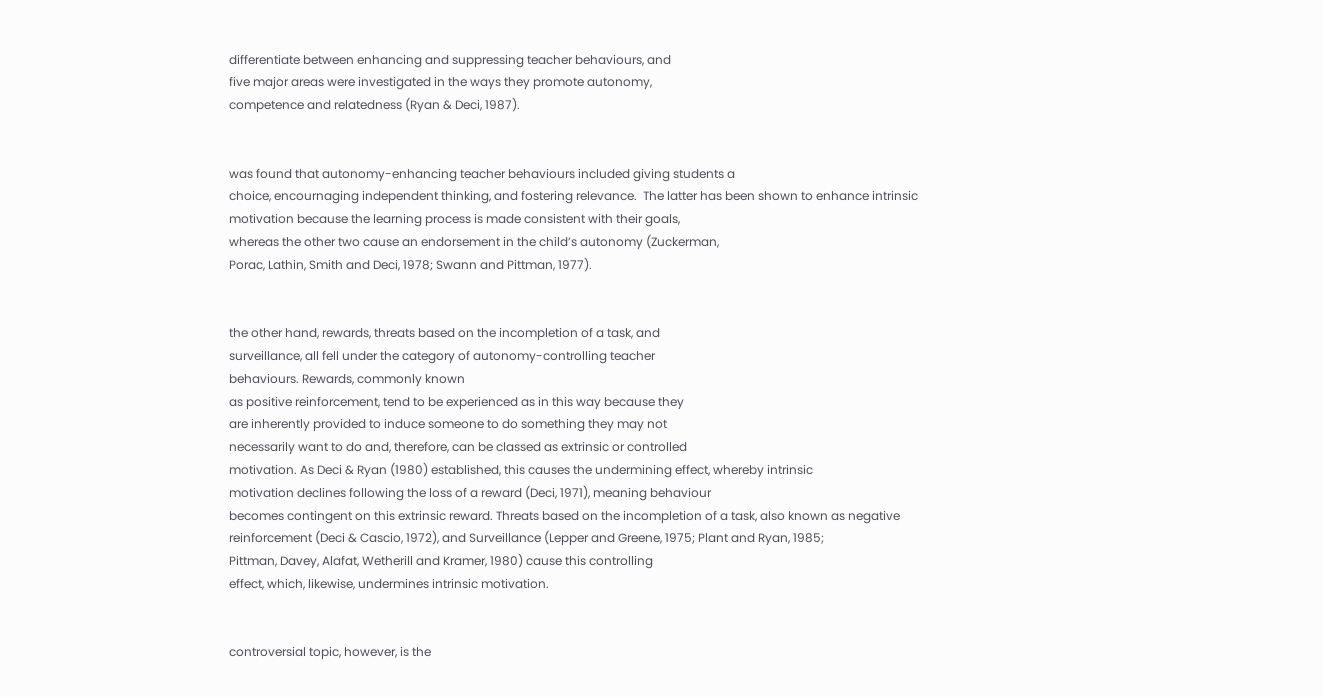differentiate between enhancing and suppressing teacher behaviours, and
five major areas were investigated in the ways they promote autonomy,
competence and relatedness (Ryan & Deci, 1987).


was found that autonomy-enhancing teacher behaviours included giving students a
choice, encournaging independent thinking, and fostering relevance.  The latter has been shown to enhance intrinsic
motivation because the learning process is made consistent with their goals,
whereas the other two cause an endorsement in the child’s autonomy (Zuckerman,
Porac, Lathin, Smith and Deci, 1978; Swann and Pittman, 1977).


the other hand, rewards, threats based on the incompletion of a task, and
surveillance, all fell under the category of autonomy-controlling teacher
behaviours. Rewards, commonly known
as positive reinforcement, tend to be experienced as in this way because they
are inherently provided to induce someone to do something they may not
necessarily want to do and, therefore, can be classed as extrinsic or controlled
motivation. As Deci & Ryan (1980) established, this causes the undermining effect, whereby intrinsic
motivation declines following the loss of a reward (Deci, 1971), meaning behaviour
becomes contingent on this extrinsic reward. Threats based on the incompletion of a task, also known as negative
reinforcement (Deci & Cascio, 1972), and Surveillance (Lepper and Greene, 1975; Plant and Ryan, 1985;
Pittman, Davey, Alafat, Wetherill and Kramer, 1980) cause this controlling
effect, which, likewise, undermines intrinsic motivation.


controversial topic, however, is the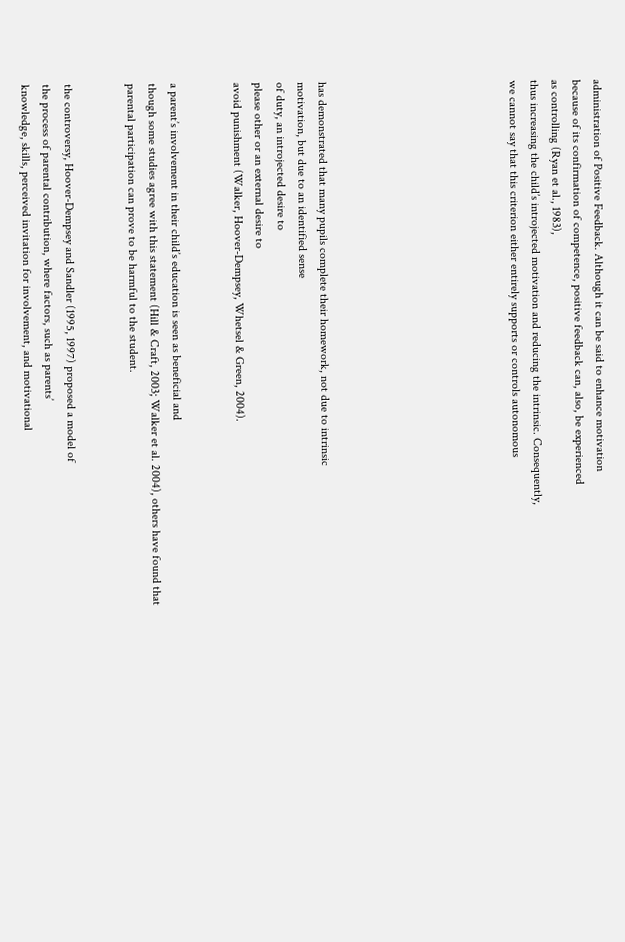administration of Positive Feedback. Although it can be said to enhance motivation
because of its confirmation of competence, positive feedback can, also, be experienced
as controlling (Ryan et al., 1983),
thus increasing the child’s introjected motivation and reducing the intrinsic. Consequently,
we cannot say that this criterion either entirely supports or controls autonomous








has demonstrated that many pupils complete their homework, not due to intrinsic
motivation, but due to an identified sense
of duty, an introjected desire to
please other or an external desire to
avoid punishment (Walker, Hoover-Dempsey, Whetsel & Green, 2004).


a parent’s involvement in their child’s education is seen as beneficial and
though some studies agree with this statement (Hill & Craft, 2003; Walker et al. 2004), others have found that
parental participation can prove to be harmful to the student.


the controversy, Hoover-Dempsey and Sandler (1995, 1997) proposed a model of
the process of parental contribution, where factors, such as parents’
knowledge, skills, perceived invitation for involvement, and motivational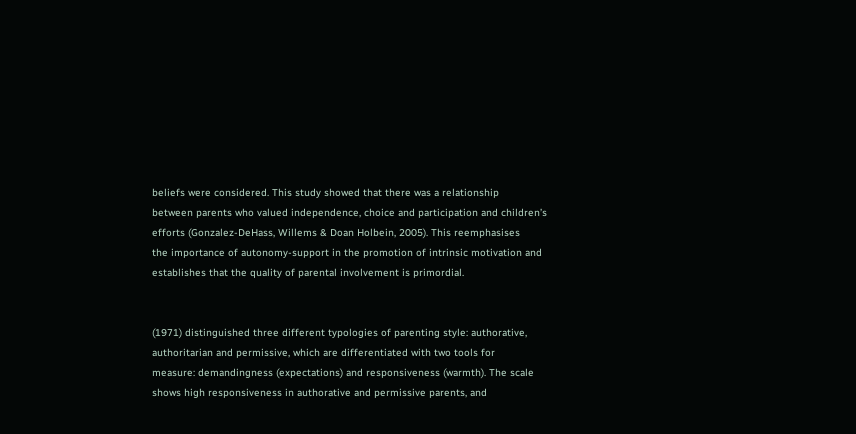beliefs were considered. This study showed that there was a relationship
between parents who valued independence, choice and participation and children’s
efforts (Gonzalez-DeHass, Willems & Doan Holbein, 2005). This reemphasises
the importance of autonomy-support in the promotion of intrinsic motivation and
establishes that the quality of parental involvement is primordial.


(1971) distinguished three different typologies of parenting style: authorative,
authoritarian and permissive, which are differentiated with two tools for
measure: demandingness (expectations) and responsiveness (warmth). The scale
shows high responsiveness in authorative and permissive parents, and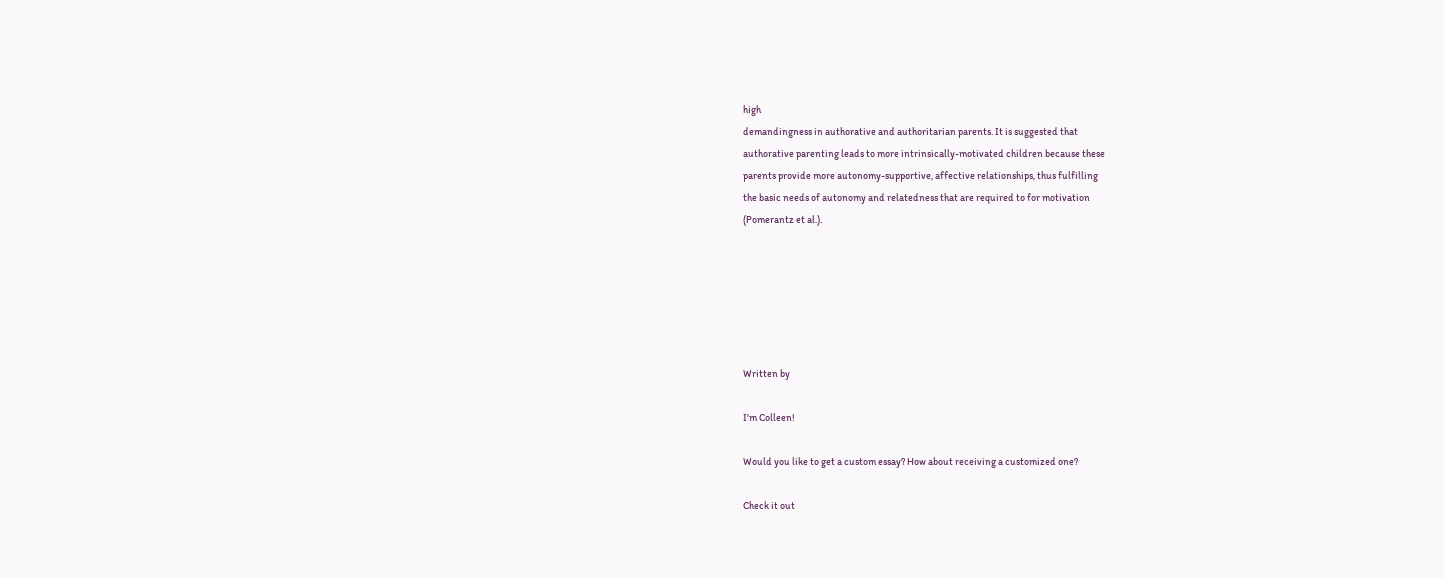high
demandingness in authorative and authoritarian parents. It is suggested that
authorative parenting leads to more intrinsically-motivated children because these
parents provide more autonomy-supportive, affective relationships, thus fulfilling
the basic needs of autonomy and relatedness that are required to for motivation
(Pomerantz et al.).






Written by

I'm Colleen!

Would you like to get a custom essay? How about receiving a customized one?

Check it out